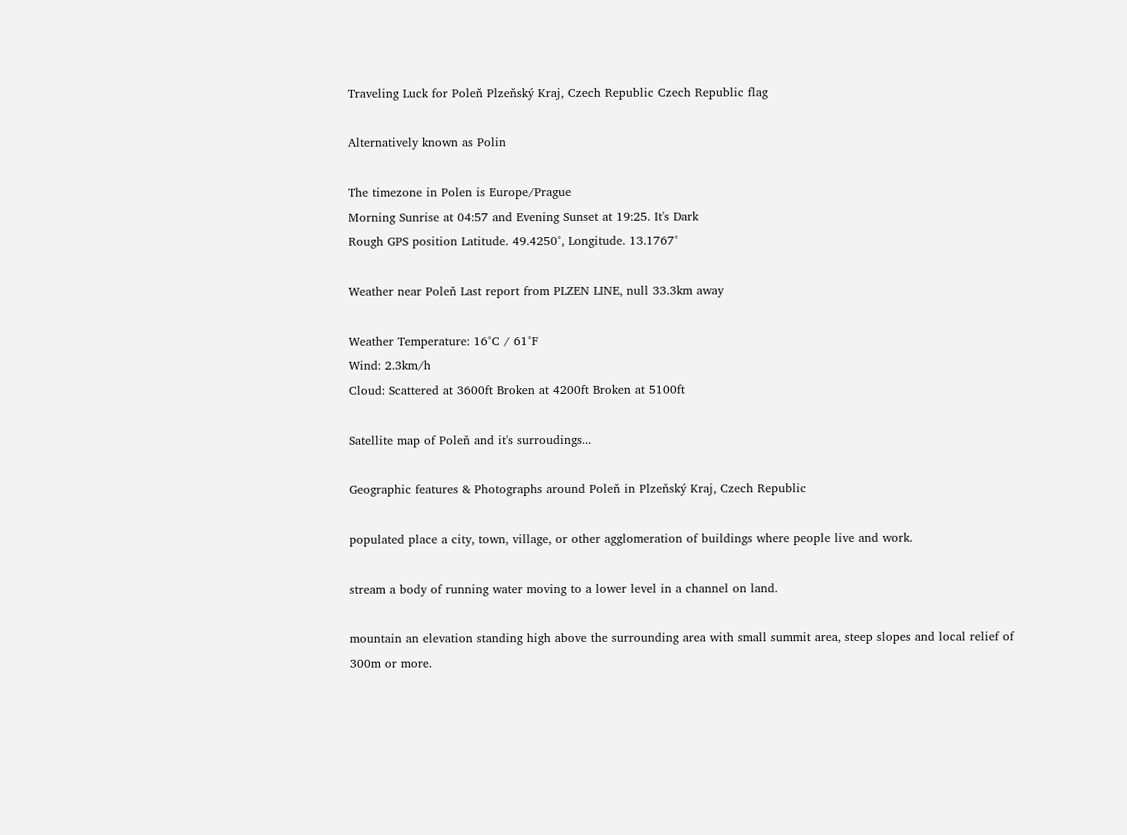Traveling Luck for Poleň Plzeňský Kraj, Czech Republic Czech Republic flag

Alternatively known as Polin

The timezone in Polen is Europe/Prague
Morning Sunrise at 04:57 and Evening Sunset at 19:25. It's Dark
Rough GPS position Latitude. 49.4250°, Longitude. 13.1767°

Weather near Poleň Last report from PLZEN LINE, null 33.3km away

Weather Temperature: 16°C / 61°F
Wind: 2.3km/h
Cloud: Scattered at 3600ft Broken at 4200ft Broken at 5100ft

Satellite map of Poleň and it's surroudings...

Geographic features & Photographs around Poleň in Plzeňský Kraj, Czech Republic

populated place a city, town, village, or other agglomeration of buildings where people live and work.

stream a body of running water moving to a lower level in a channel on land.

mountain an elevation standing high above the surrounding area with small summit area, steep slopes and local relief of 300m or more.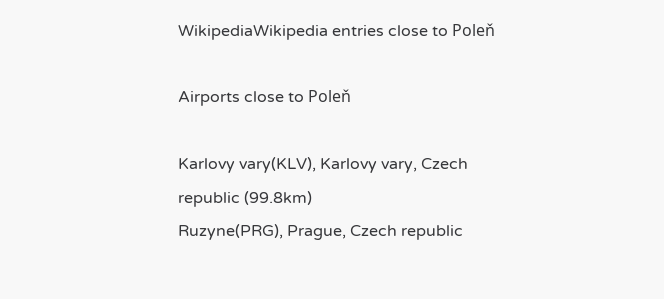WikipediaWikipedia entries close to Poleň

Airports close to Poleň

Karlovy vary(KLV), Karlovy vary, Czech republic (99.8km)
Ruzyne(PRG), Prague, Czech republic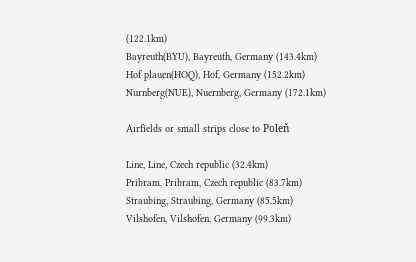(122.1km)
Bayreuth(BYU), Bayreuth, Germany (143.4km)
Hof plauen(HOQ), Hof, Germany (152.2km)
Nurnberg(NUE), Nuernberg, Germany (172.1km)

Airfields or small strips close to Poleň

Line, Line, Czech republic (32.4km)
Pribram, Pribram, Czech republic (83.7km)
Straubing, Straubing, Germany (85.5km)
Vilshofen, Vilshofen, Germany (99.3km)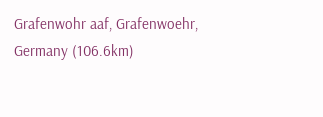Grafenwohr aaf, Grafenwoehr, Germany (106.6km)